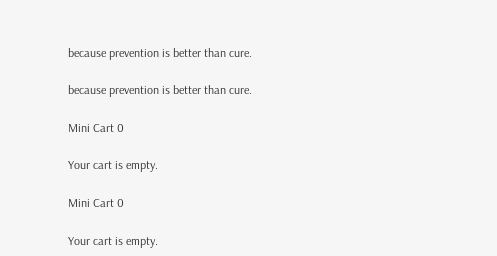because prevention is better than cure.

because prevention is better than cure.

Mini Cart 0

Your cart is empty.

Mini Cart 0

Your cart is empty.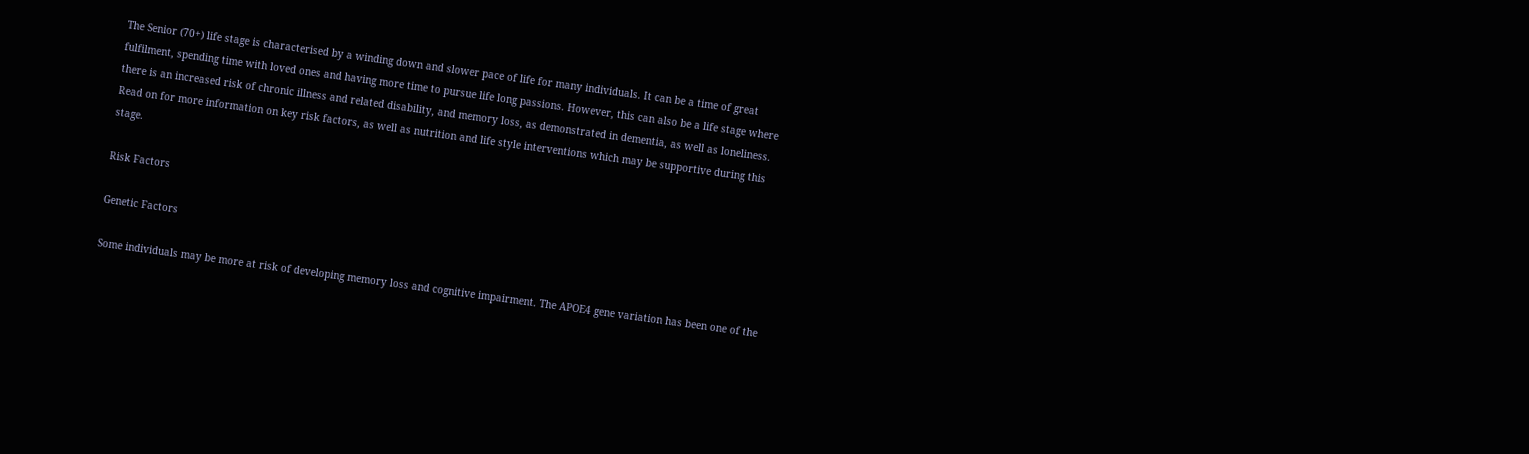The Senior (70+) life stage is characterised by a winding down and slower pace of life for many individuals. It can be a time of great fulfilment, spending time with loved ones and having more time to pursue life long passions. However, this can also be a life stage where there is an increased risk of chronic illness and related disability, and memory loss, as demonstrated in dementia, as well as loneliness. Read on for more information on key risk factors, as well as nutrition and life style interventions which may be supportive during this stage.

Risk Factors

Genetic Factors

Some individuals may be more at risk of developing memory loss and cognitive impairment. The APOE4 gene variation has been one of the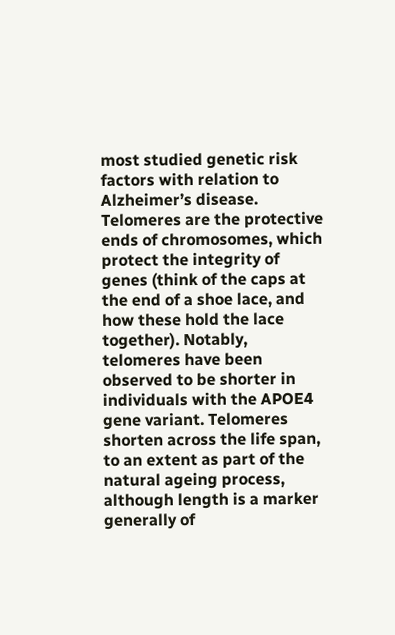most studied genetic risk factors with relation to Alzheimer’s disease. Telomeres are the protective ends of chromosomes, which protect the integrity of genes (think of the caps at the end of a shoe lace, and how these hold the lace together). Notably, telomeres have been observed to be shorter in individuals with the APOE4 gene variant. Telomeres shorten across the life span, to an extent as part of the natural ageing process, although length is a marker generally of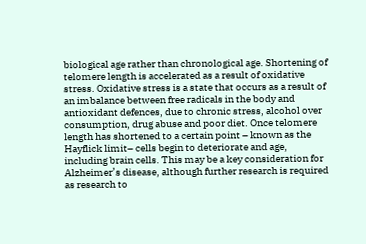biological age rather than chronological age. Shortening of telomere length is accelerated as a result of oxidative stress. Oxidative stress is a state that occurs as a result of an imbalance between free radicals in the body and antioxidant defences, due to chronic stress, alcohol over consumption, drug abuse and poor diet. Once telomere length has shortened to a certain point – known as the Hayflick limit– cells begin to deteriorate and age, including brain cells. This may be a key consideration for Alzheimer’s disease, although further research is required as research to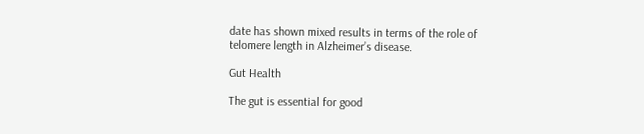date has shown mixed results in terms of the role of telomere length in Alzheimer’s disease.

Gut Health

The gut is essential for good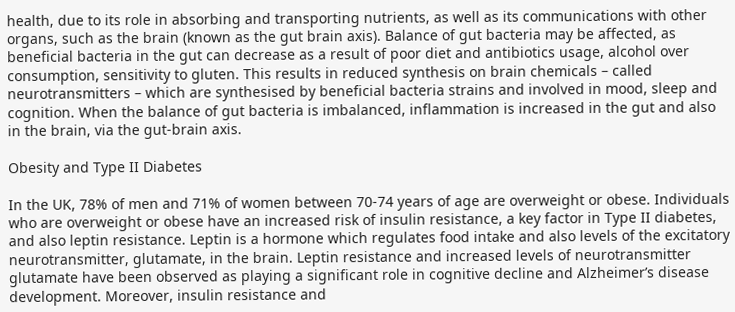health, due to its role in absorbing and transporting nutrients, as well as its communications with other organs, such as the brain (known as the gut brain axis). Balance of gut bacteria may be affected, as beneficial bacteria in the gut can decrease as a result of poor diet and antibiotics usage, alcohol over consumption, sensitivity to gluten. This results in reduced synthesis on brain chemicals – called neurotransmitters – which are synthesised by beneficial bacteria strains and involved in mood, sleep and cognition. When the balance of gut bacteria is imbalanced, inflammation is increased in the gut and also in the brain, via the gut-brain axis.

Obesity and Type II Diabetes

In the UK, 78% of men and 71% of women between 70-74 years of age are overweight or obese. Individuals who are overweight or obese have an increased risk of insulin resistance, a key factor in Type II diabetes, and also leptin resistance. Leptin is a hormone which regulates food intake and also levels of the excitatory neurotransmitter, glutamate, in the brain. Leptin resistance and increased levels of neurotransmitter glutamate have been observed as playing a significant role in cognitive decline and Alzheimer’s disease development. Moreover, insulin resistance and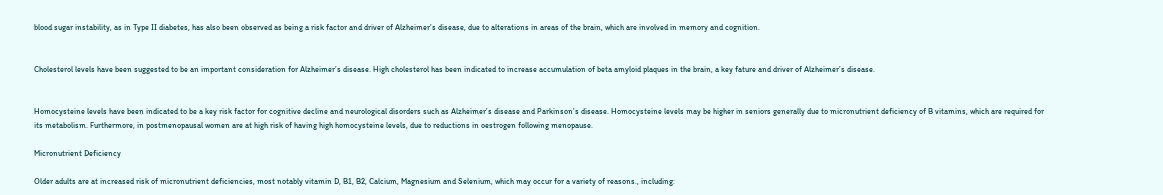blood sugar instability, as in Type II diabetes, has also been observed as being a risk factor and driver of Alzheimer’s disease, due to alterations in areas of the brain, which are involved in memory and cognition.


Cholesterol levels have been suggested to be an important consideration for Alzheimer’s disease. High cholesterol has been indicated to increase accumulation of beta amyloid plaques in the brain, a key fature and driver of Alzheimer’s disease.


Homocysteine levels have been indicated to be a key risk factor for cognitive decline and neurological disorders such as Alzheimer’s disease and Parkinson’s disease. Homocysteine levels may be higher in seniors generally due to micronutrient deficiency of B vitamins, which are required for its metabolism. Furthermore, in postmenopausal women are at high risk of having high homocysteine levels, due to reductions in oestrogen following menopause.

Micronutrient Deficiency

Older adults are at increased risk of micronutrient deficiencies, most notably vitamin D, B1, B2, Calcium, Magnesium and Selenium, which may occur for a variety of reasons., including: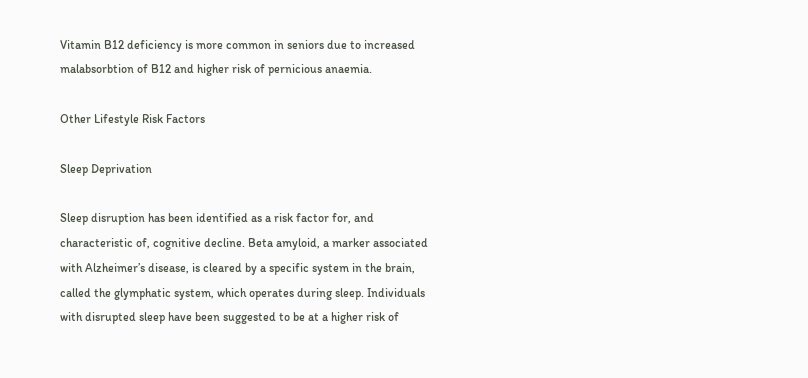Vitamin B12 deficiency is more common in seniors due to increased malabsorbtion of B12 and higher risk of pernicious anaemia.

Other Lifestyle Risk Factors

Sleep Deprivation

Sleep disruption has been identified as a risk factor for, and characteristic of, cognitive decline. Beta amyloid, a marker associated with Alzheimer’s disease, is cleared by a specific system in the brain, called the glymphatic system, which operates during sleep. Individuals with disrupted sleep have been suggested to be at a higher risk of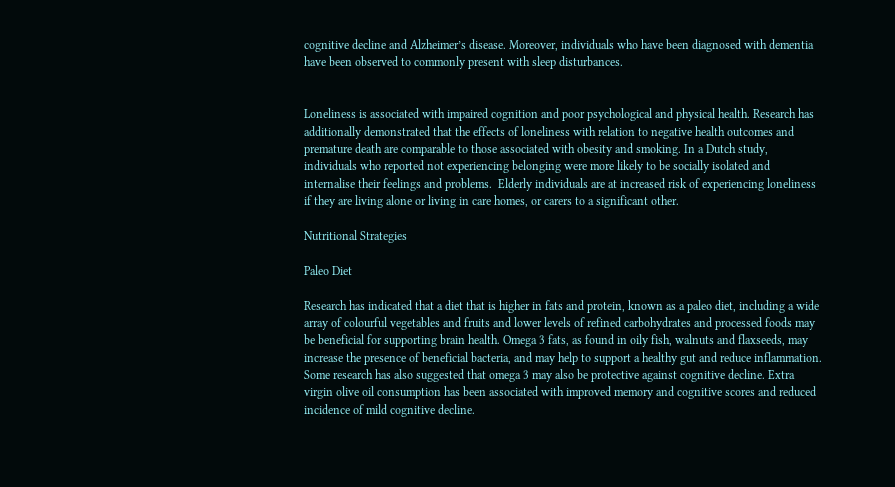cognitive decline and Alzheimer’s disease. Moreover, individuals who have been diagnosed with dementia have been observed to commonly present with sleep disturbances.


Loneliness is associated with impaired cognition and poor psychological and physical health. Research has additionally demonstrated that the effects of loneliness with relation to negative health outcomes and premature death are comparable to those associated with obesity and smoking. In a Dutch study, individuals who reported not experiencing belonging were more likely to be socially isolated and internalise their feelings and problems.  Elderly individuals are at increased risk of experiencing loneliness if they are living alone or living in care homes, or carers to a significant other.

Nutritional Strategies

Paleo Diet

Research has indicated that a diet that is higher in fats and protein, known as a paleo diet, including a wide array of colourful vegetables and fruits and lower levels of refined carbohydrates and processed foods may be beneficial for supporting brain health. Omega 3 fats, as found in oily fish, walnuts and flaxseeds, may increase the presence of beneficial bacteria, and may help to support a healthy gut and reduce inflammation. Some research has also suggested that omega 3 may also be protective against cognitive decline. Extra virgin olive oil consumption has been associated with improved memory and cognitive scores and reduced incidence of mild cognitive decline.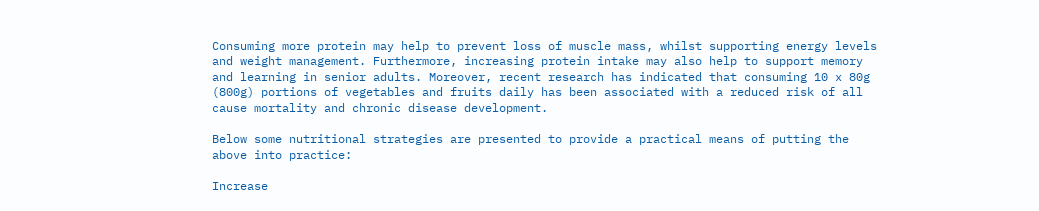Consuming more protein may help to prevent loss of muscle mass, whilst supporting energy levels and weight management. Furthermore, increasing protein intake may also help to support memory and learning in senior adults. Moreover, recent research has indicated that consuming 10 x 80g (800g) portions of vegetables and fruits daily has been associated with a reduced risk of all cause mortality and chronic disease development.

Below some nutritional strategies are presented to provide a practical means of putting the above into practice:

Increase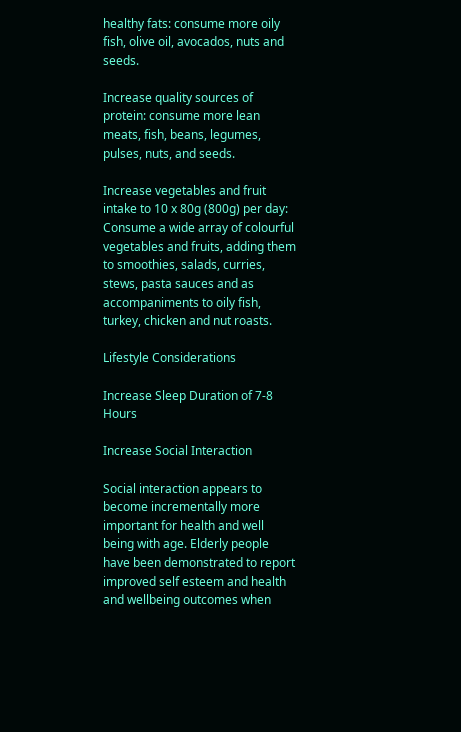healthy fats: consume more oily fish, olive oil, avocados, nuts and seeds.

Increase quality sources of protein: consume more lean meats, fish, beans, legumes, pulses, nuts, and seeds.

Increase vegetables and fruit intake to 10 x 80g (800g) per day: Consume a wide array of colourful vegetables and fruits, adding them to smoothies, salads, curries, stews, pasta sauces and as accompaniments to oily fish, turkey, chicken and nut roasts.

Lifestyle Considerations

Increase Sleep Duration of 7-8 Hours

Increase Social Interaction

Social interaction appears to become incrementally more important for health and well being with age. Elderly people have been demonstrated to report improved self esteem and health and wellbeing outcomes when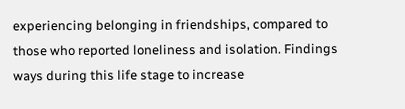experiencing belonging in friendships, compared to those who reported loneliness and isolation. Findings ways during this life stage to increase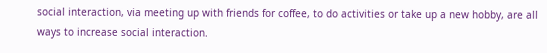social interaction, via meeting up with friends for coffee, to do activities or take up a new hobby, are all ways to increase social interaction.